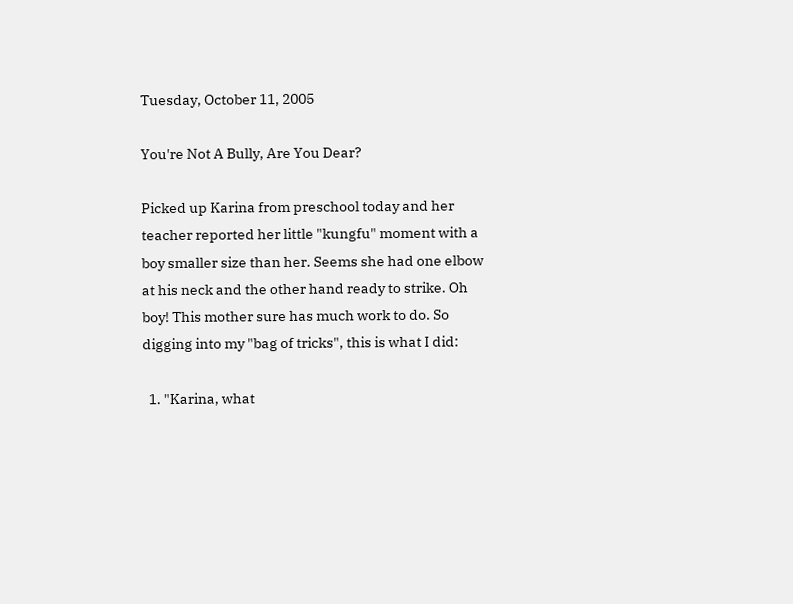Tuesday, October 11, 2005

You're Not A Bully, Are You Dear?

Picked up Karina from preschool today and her teacher reported her little "kungfu" moment with a boy smaller size than her. Seems she had one elbow at his neck and the other hand ready to strike. Oh boy! This mother sure has much work to do. So digging into my "bag of tricks", this is what I did:

  1. "Karina, what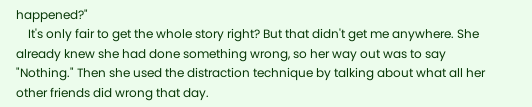happened?"
    It's only fair to get the whole story right? But that didn't get me anywhere. She already knew she had done something wrong, so her way out was to say "Nothing." Then she used the distraction technique by talking about what all her other friends did wrong that day.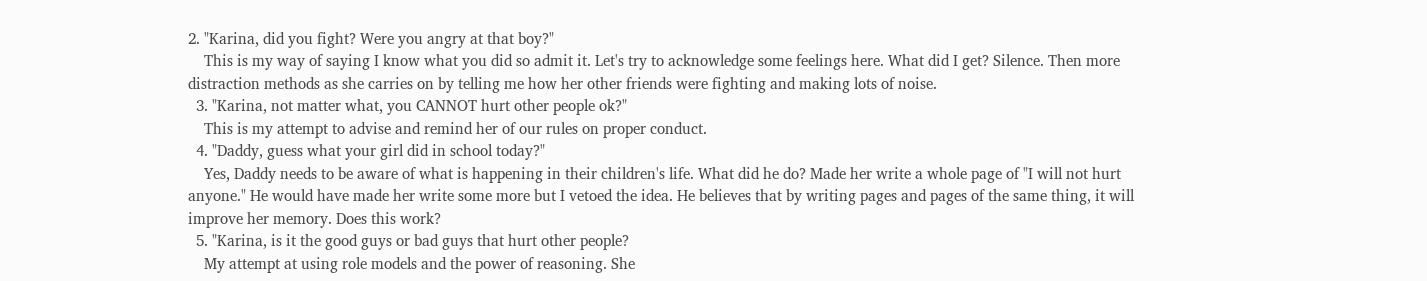2. "Karina, did you fight? Were you angry at that boy?"
    This is my way of saying I know what you did so admit it. Let's try to acknowledge some feelings here. What did I get? Silence. Then more distraction methods as she carries on by telling me how her other friends were fighting and making lots of noise.
  3. "Karina, not matter what, you CANNOT hurt other people ok?"
    This is my attempt to advise and remind her of our rules on proper conduct.
  4. "Daddy, guess what your girl did in school today?"
    Yes, Daddy needs to be aware of what is happening in their children's life. What did he do? Made her write a whole page of "I will not hurt anyone." He would have made her write some more but I vetoed the idea. He believes that by writing pages and pages of the same thing, it will improve her memory. Does this work?
  5. "Karina, is it the good guys or bad guys that hurt other people?
    My attempt at using role models and the power of reasoning. She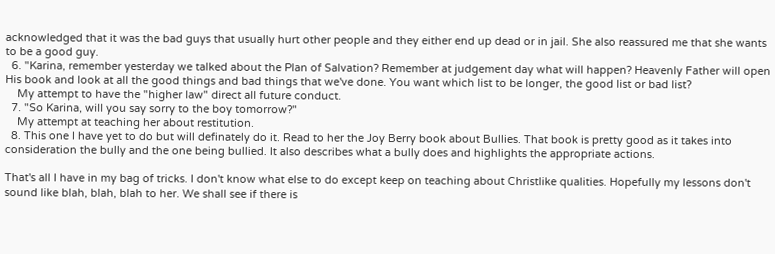acknowledged that it was the bad guys that usually hurt other people and they either end up dead or in jail. She also reassured me that she wants to be a good guy.
  6. "Karina, remember yesterday we talked about the Plan of Salvation? Remember at judgement day what will happen? Heavenly Father will open His book and look at all the good things and bad things that we've done. You want which list to be longer, the good list or bad list?
    My attempt to have the "higher law" direct all future conduct.
  7. "So Karina, will you say sorry to the boy tomorrow?"
    My attempt at teaching her about restitution.
  8. This one I have yet to do but will definately do it. Read to her the Joy Berry book about Bullies. That book is pretty good as it takes into consideration the bully and the one being bullied. It also describes what a bully does and highlights the appropriate actions.

That's all I have in my bag of tricks. I don't know what else to do except keep on teaching about Christlike qualities. Hopefully my lessons don't sound like blah, blah, blah to her. We shall see if there is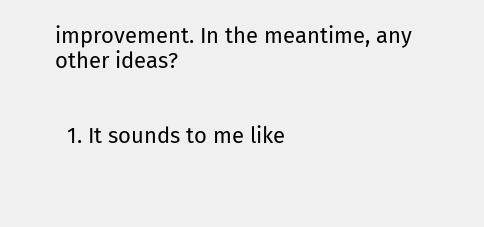improvement. In the meantime, any other ideas?


  1. It sounds to me like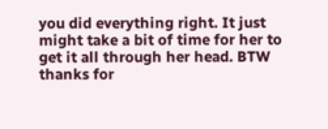you did everything right. It just might take a bit of time for her to get it all through her head. BTW thanks for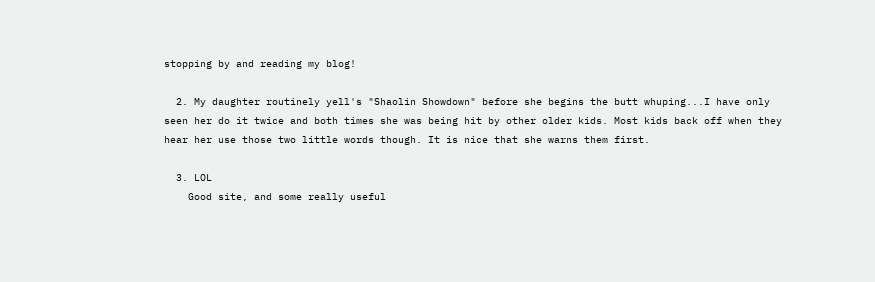stopping by and reading my blog!

  2. My daughter routinely yell's "Shaolin Showdown" before she begins the butt whuping...I have only seen her do it twice and both times she was being hit by other older kids. Most kids back off when they hear her use those two little words though. It is nice that she warns them first.

  3. LOL
    Good site, and some really useful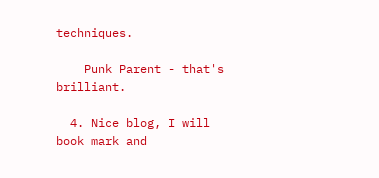techniques.

    Punk Parent - that's brilliant.

  4. Nice blog, I will book mark and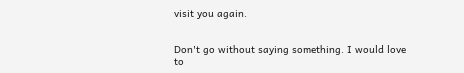visit you again.


Don't go without saying something. I would love to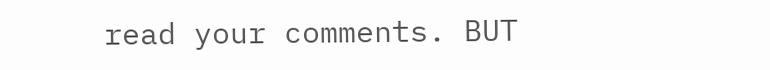read your comments. BUT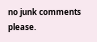no junk comments please.